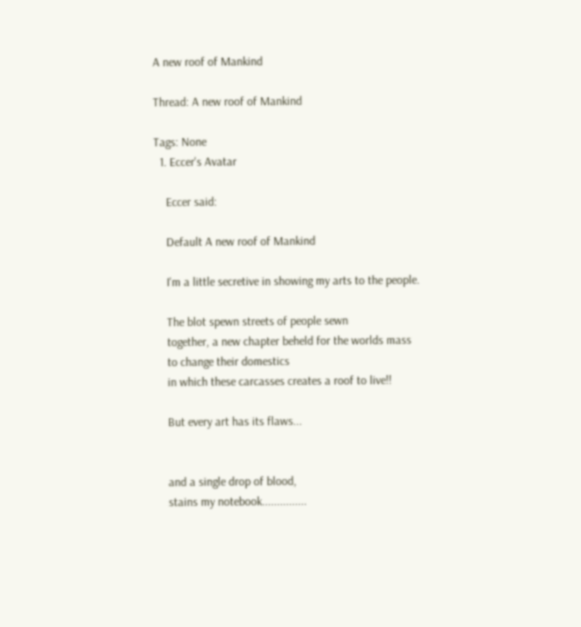A new roof of Mankind

Thread: A new roof of Mankind

Tags: None
  1. Eccer's Avatar

    Eccer said:

    Default A new roof of Mankind

    I'm a little secretive in showing my arts to the people.

    The blot spewn streets of people sewn
    together, a new chapter beheld for the worlds mass
    to change their domestics
    in which these carcasses creates a roof to live!!

    But every art has its flaws...


    and a single drop of blood,
    stains my notebook...............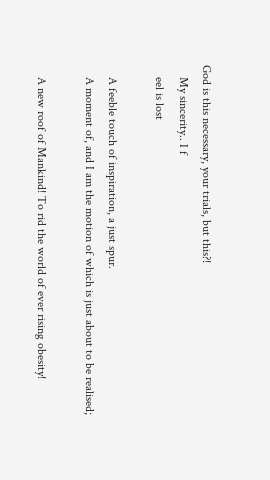God is this necessary, your trials, but this?!
    My sincerity.. I f
    eel is lost

    A feeble touch of inspiration, a just spur.
    A moment of, and I am the motion of which is just about to be realised;

    A new roof of Mankind! To rid the world of ever rising obesity!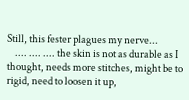Still, this fester plagues my nerve...
    .... .... .... the skin is not as durable as I thought, needs more stitches, might be to rigid, need to loosen it up,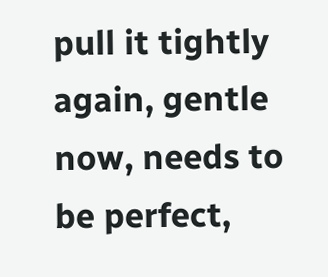pull it tightly again, gentle now, needs to be perfect,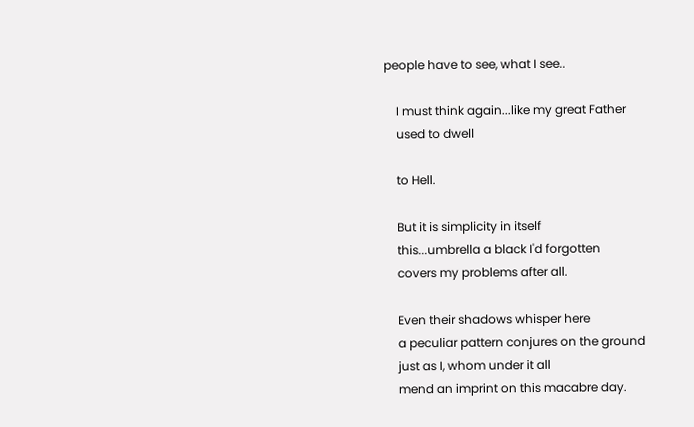people have to see, what I see..

    I must think again...like my great Father
    used to dwell

    to Hell.

    But it is simplicity in itself
    this...umbrella a black I'd forgotten
    covers my problems after all.

    Even their shadows whisper here
    a peculiar pattern conjures on the ground
    just as I, whom under it all
    mend an imprint on this macabre day.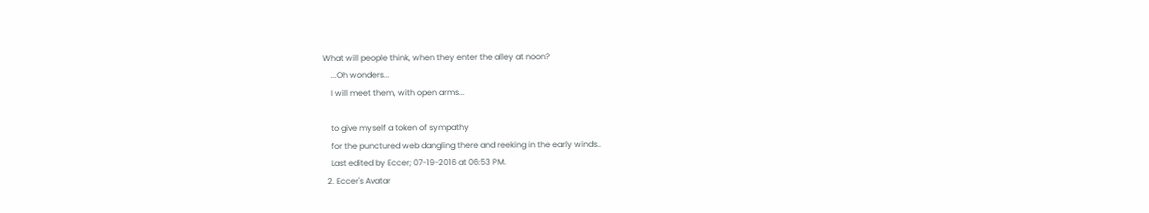What will people think, when they enter the alley at noon?
    ...Oh wonders...
    I will meet them, with open arms...

    to give myself a token of sympathy
    for the punctured web dangling there and reeking in the early winds..
    Last edited by Eccer; 07-19-2016 at 06:53 PM.
  2. Eccer's Avatar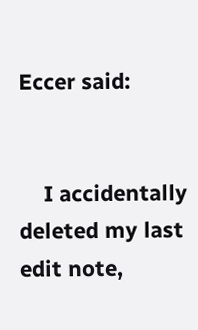Eccer said:


    I accidentally deleted my last edit note,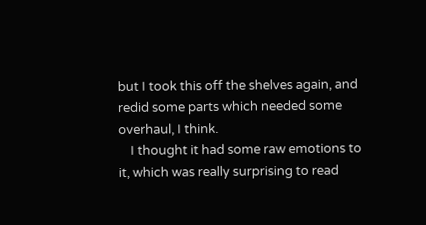but I took this off the shelves again, and redid some parts which needed some overhaul, I think.
    I thought it had some raw emotions to it, which was really surprising to read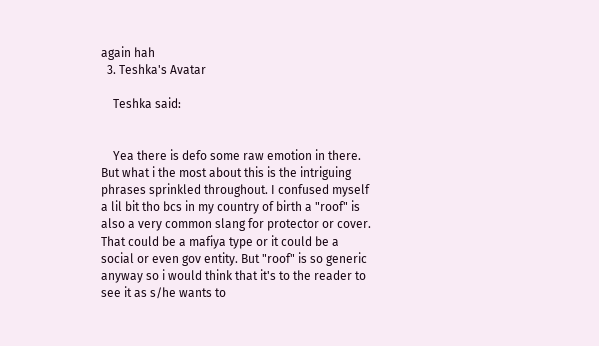again hah
  3. Teshka's Avatar

    Teshka said:


    Yea there is defo some raw emotion in there. But what i the most about this is the intriguing phrases sprinkled throughout. I confused myself a lil bit tho bcs in my country of birth a "roof" is also a very common slang for protector or cover. That could be a mafiya type or it could be a social or even gov entity. But "roof" is so generic anyway so i would think that it's to the reader to see it as s/he wants to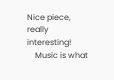Nice piece, really interesting!
    Music is what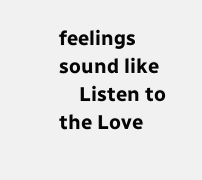feelings sound like
    Listen to the Love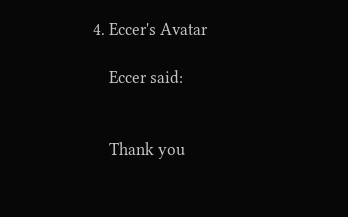4. Eccer's Avatar

    Eccer said:


    Thank you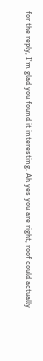for the reply, I'm glad you found it interesting. Ah yes you are right, roof could actually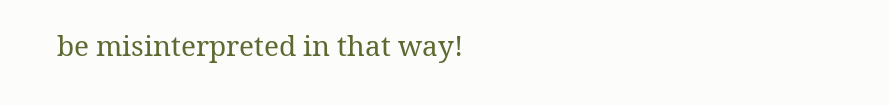be misinterpreted in that way!